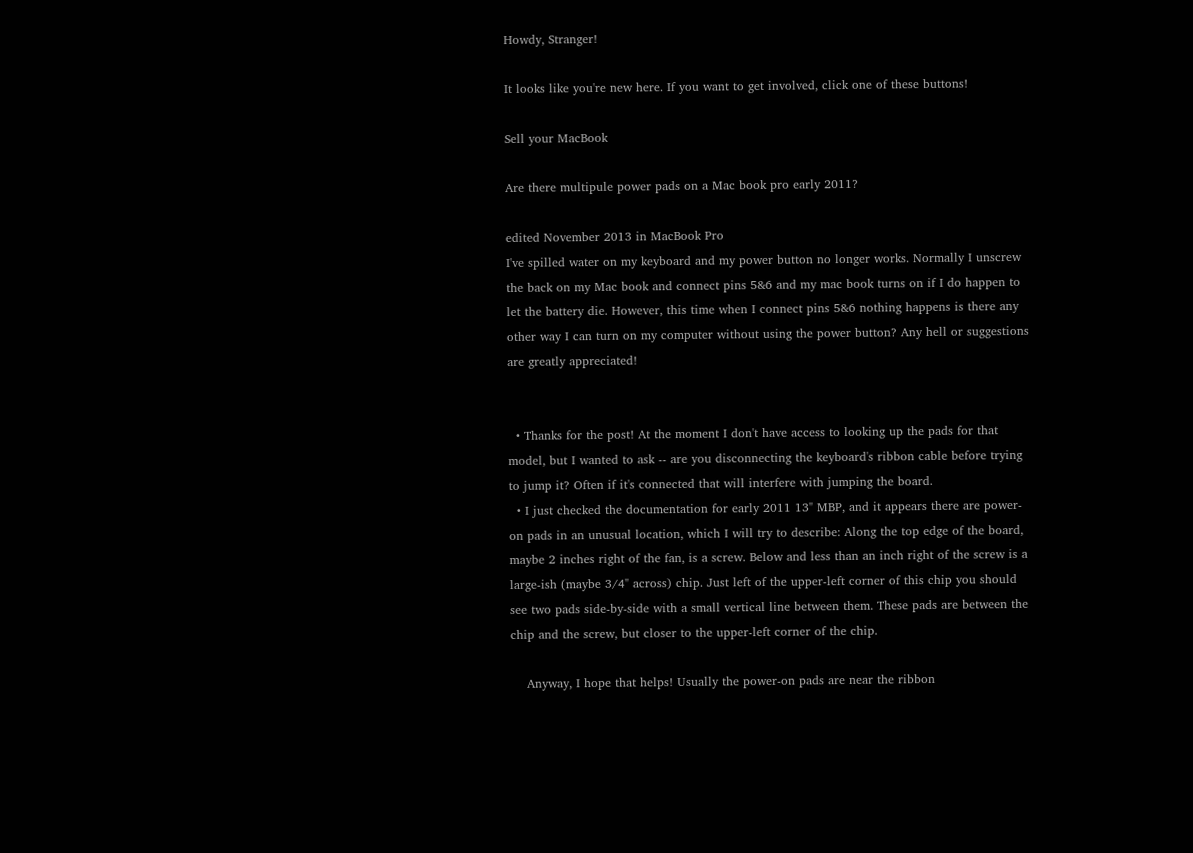Howdy, Stranger!

It looks like you're new here. If you want to get involved, click one of these buttons!

Sell your MacBook

Are there multipule power pads on a Mac book pro early 2011?

edited November 2013 in MacBook Pro
I've spilled water on my keyboard and my power button no longer works. Normally I unscrew the back on my Mac book and connect pins 5&6 and my mac book turns on if I do happen to let the battery die. However, this time when I connect pins 5&6 nothing happens is there any other way I can turn on my computer without using the power button? Any hell or suggestions are greatly appreciated!


  • Thanks for the post! At the moment I don't have access to looking up the pads for that model, but I wanted to ask -- are you disconnecting the keyboard's ribbon cable before trying to jump it? Often if it's connected that will interfere with jumping the board.
  • I just checked the documentation for early 2011 13" MBP, and it appears there are power-on pads in an unusual location, which I will try to describe: Along the top edge of the board, maybe 2 inches right of the fan, is a screw. Below and less than an inch right of the screw is a large-ish (maybe 3/4" across) chip. Just left of the upper-left corner of this chip you should see two pads side-by-side with a small vertical line between them. These pads are between the chip and the screw, but closer to the upper-left corner of the chip.

    Anyway, I hope that helps! Usually the power-on pads are near the ribbon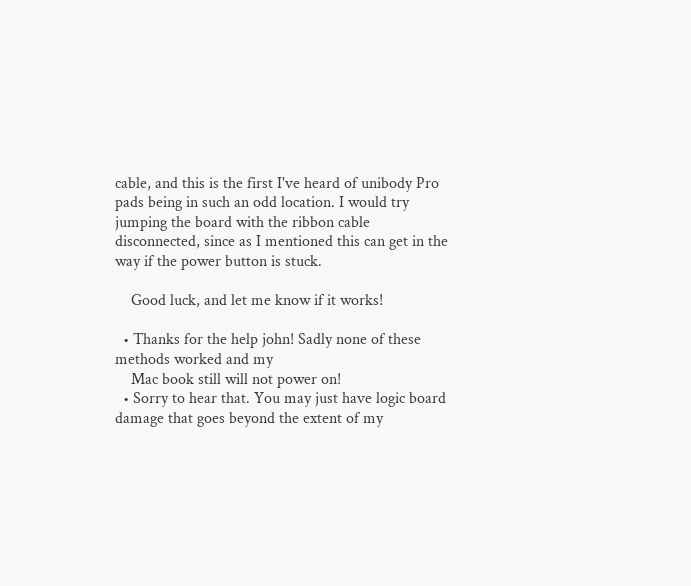cable, and this is the first I've heard of unibody Pro pads being in such an odd location. I would try jumping the board with the ribbon cable disconnected, since as I mentioned this can get in the way if the power button is stuck.

    Good luck, and let me know if it works!

  • Thanks for the help john! Sadly none of these methods worked and my
    Mac book still will not power on!
  • Sorry to hear that. You may just have logic board damage that goes beyond the extent of my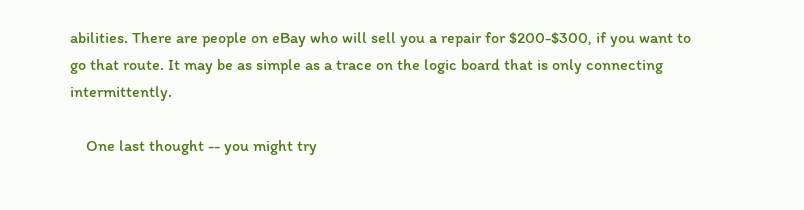abilities. There are people on eBay who will sell you a repair for $200-$300, if you want to go that route. It may be as simple as a trace on the logic board that is only connecting intermittently.

    One last thought -- you might try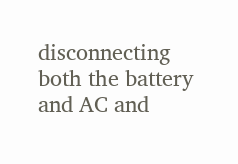disconnecting both the battery and AC and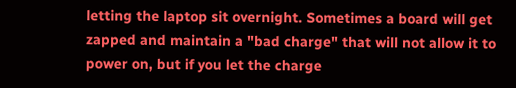letting the laptop sit overnight. Sometimes a board will get zapped and maintain a "bad charge" that will not allow it to power on, but if you let the charge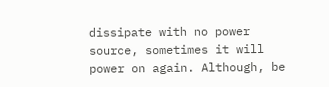dissipate with no power source, sometimes it will power on again. Although, be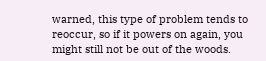warned, this type of problem tends to reoccur, so if it powers on again, you might still not be out of the woods.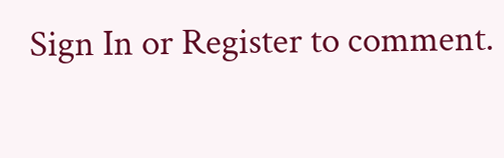Sign In or Register to comment.